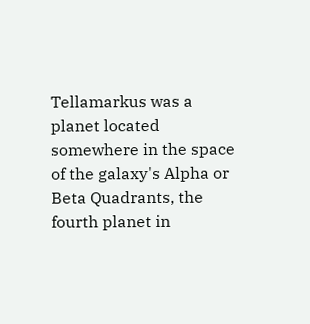Tellamarkus was a planet located somewhere in the space of the galaxy's Alpha or Beta Quadrants, the fourth planet in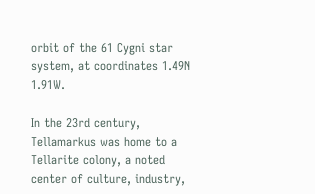orbit of the 61 Cygni star system, at coordinates 1.49N 1.91W.

In the 23rd century, Tellamarkus was home to a Tellarite colony, a noted center of culture, industry,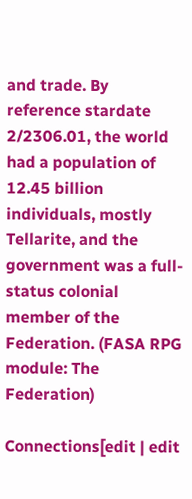and trade. By reference stardate 2/2306.01, the world had a population of 12.45 billion individuals, mostly Tellarite, and the government was a full-status colonial member of the Federation. (FASA RPG module: The Federation)

Connections[edit | edit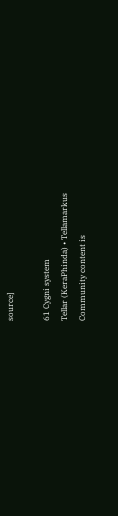source]

61 Cygni system
Tellar (KeraPhinda) • Tellamarkus
Community content is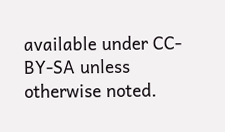available under CC-BY-SA unless otherwise noted.